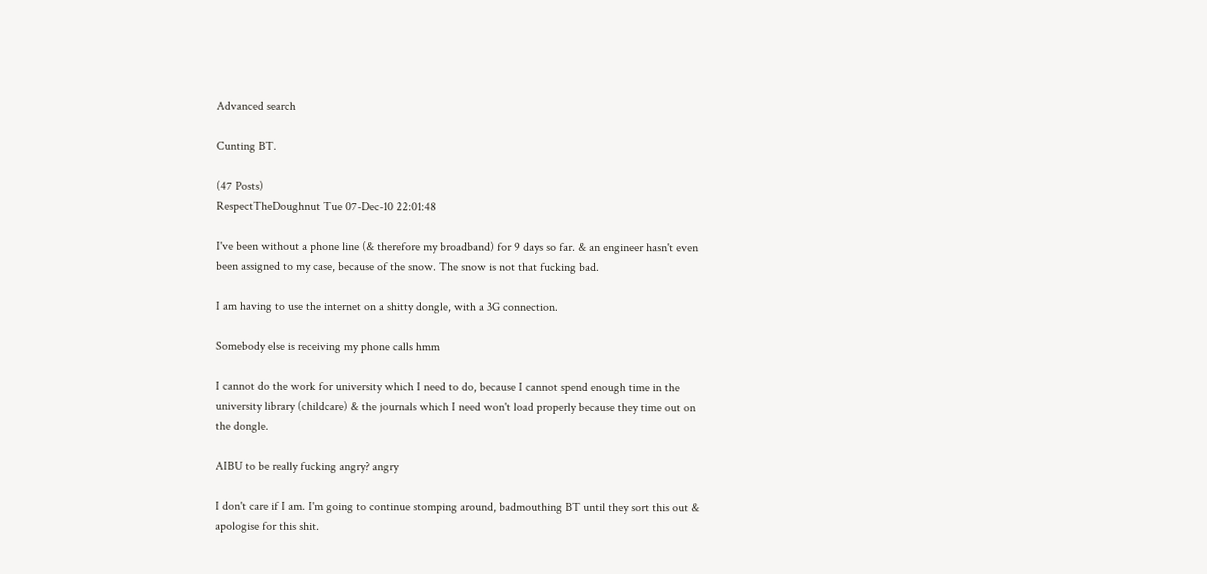Advanced search

Cunting BT.

(47 Posts)
RespectTheDoughnut Tue 07-Dec-10 22:01:48

I've been without a phone line (& therefore my broadband) for 9 days so far. & an engineer hasn't even been assigned to my case, because of the snow. The snow is not that fucking bad.

I am having to use the internet on a shitty dongle, with a 3G connection.

Somebody else is receiving my phone calls hmm

I cannot do the work for university which I need to do, because I cannot spend enough time in the university library (childcare) & the journals which I need won't load properly because they time out on the dongle.

AIBU to be really fucking angry? angry

I don't care if I am. I'm going to continue stomping around, badmouthing BT until they sort this out & apologise for this shit.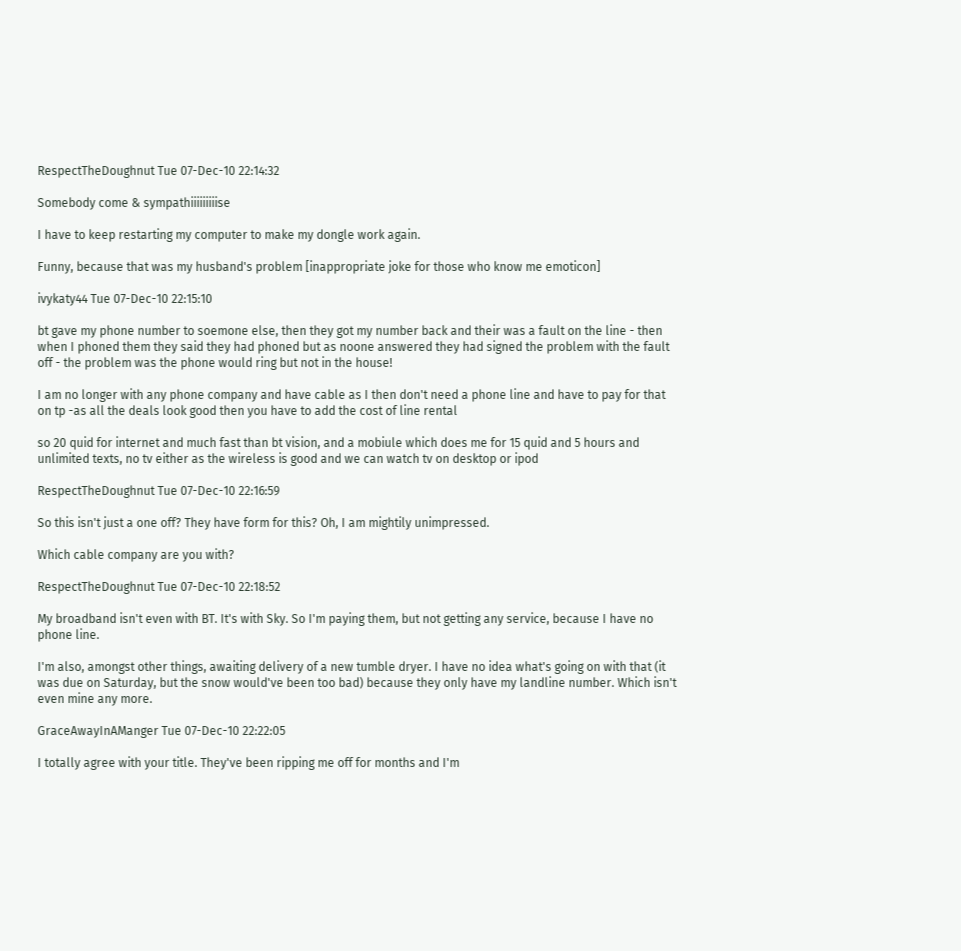RespectTheDoughnut Tue 07-Dec-10 22:14:32

Somebody come & sympathiiiiiiiiise

I have to keep restarting my computer to make my dongle work again.

Funny, because that was my husband's problem [inappropriate joke for those who know me emoticon]

ivykaty44 Tue 07-Dec-10 22:15:10

bt gave my phone number to soemone else, then they got my number back and their was a fault on the line - then when I phoned them they said they had phoned but as noone answered they had signed the problem with the fault off - the problem was the phone would ring but not in the house!

I am no longer with any phone company and have cable as I then don't need a phone line and have to pay for that on tp -as all the deals look good then you have to add the cost of line rental

so 20 quid for internet and much fast than bt vision, and a mobiule which does me for 15 quid and 5 hours and unlimited texts, no tv either as the wireless is good and we can watch tv on desktop or ipod

RespectTheDoughnut Tue 07-Dec-10 22:16:59

So this isn't just a one off? They have form for this? Oh, I am mightily unimpressed.

Which cable company are you with?

RespectTheDoughnut Tue 07-Dec-10 22:18:52

My broadband isn't even with BT. It's with Sky. So I'm paying them, but not getting any service, because I have no phone line.

I'm also, amongst other things, awaiting delivery of a new tumble dryer. I have no idea what's going on with that (it was due on Saturday, but the snow would've been too bad) because they only have my landline number. Which isn't even mine any more.

GraceAwayInAManger Tue 07-Dec-10 22:22:05

I totally agree with your title. They've been ripping me off for months and I'm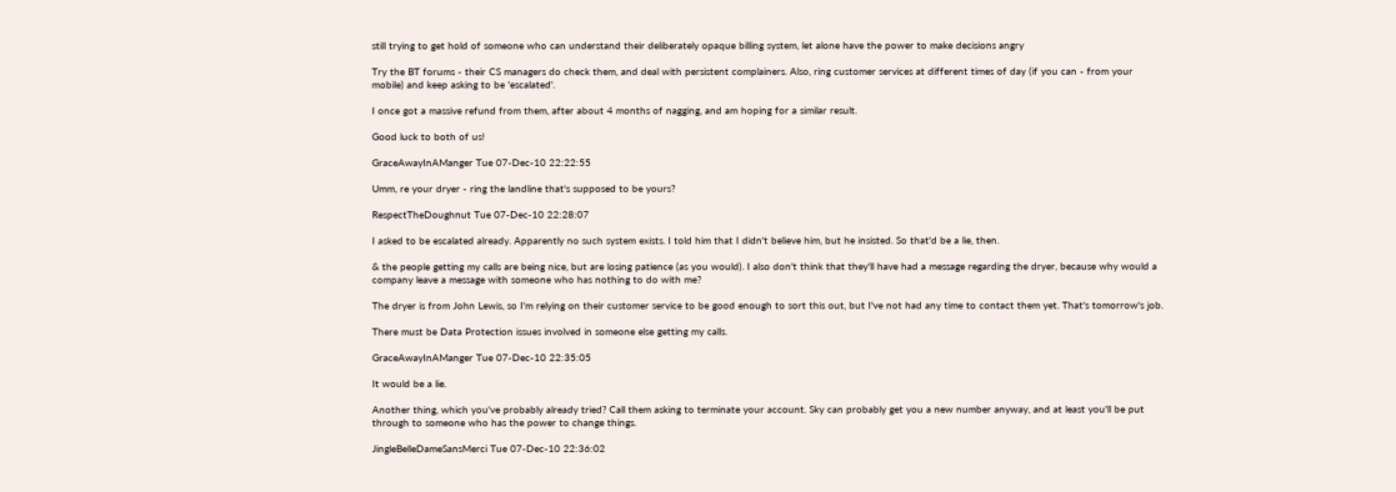still trying to get hold of someone who can understand their deliberately opaque billing system, let alone have the power to make decisions angry

Try the BT forums - their CS managers do check them, and deal with persistent complainers. Also, ring customer services at different times of day (if you can - from your mobile) and keep asking to be 'escalated'.

I once got a massive refund from them, after about 4 months of nagging, and am hoping for a similar result.

Good luck to both of us!

GraceAwayInAManger Tue 07-Dec-10 22:22:55

Umm, re your dryer - ring the landline that's supposed to be yours?

RespectTheDoughnut Tue 07-Dec-10 22:28:07

I asked to be escalated already. Apparently no such system exists. I told him that I didn't believe him, but he insisted. So that'd be a lie, then.

& the people getting my calls are being nice, but are losing patience (as you would). I also don't think that they'll have had a message regarding the dryer, because why would a company leave a message with someone who has nothing to do with me?

The dryer is from John Lewis, so I'm relying on their customer service to be good enough to sort this out, but I've not had any time to contact them yet. That's tomorrow's job.

There must be Data Protection issues involved in someone else getting my calls.

GraceAwayInAManger Tue 07-Dec-10 22:35:05

It would be a lie.

Another thing, which you've probably already tried? Call them asking to terminate your account. Sky can probably get you a new number anyway, and at least you'll be put through to someone who has the power to change things.

JingleBelleDameSansMerci Tue 07-Dec-10 22:36:02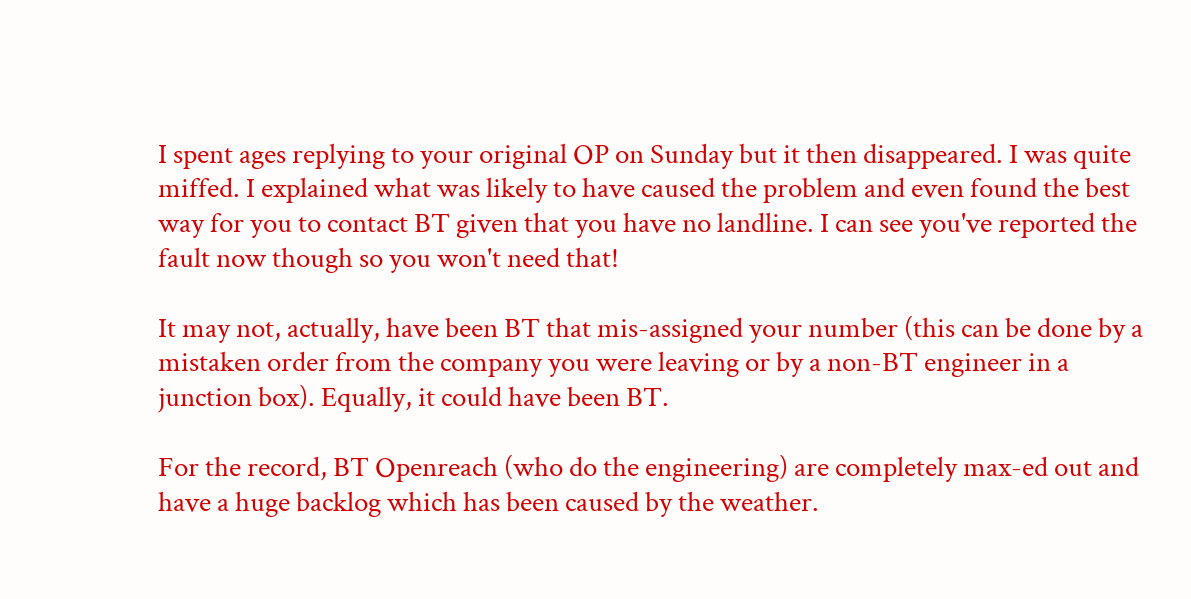I spent ages replying to your original OP on Sunday but it then disappeared. I was quite miffed. I explained what was likely to have caused the problem and even found the best way for you to contact BT given that you have no landline. I can see you've reported the fault now though so you won't need that!

It may not, actually, have been BT that mis-assigned your number (this can be done by a mistaken order from the company you were leaving or by a non-BT engineer in a junction box). Equally, it could have been BT.

For the record, BT Openreach (who do the engineering) are completely max-ed out and have a huge backlog which has been caused by the weather.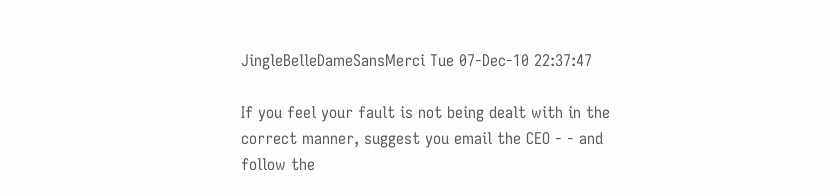JingleBelleDameSansMerci Tue 07-Dec-10 22:37:47

If you feel your fault is not being dealt with in the correct manner, suggest you email the CEO - - and follow the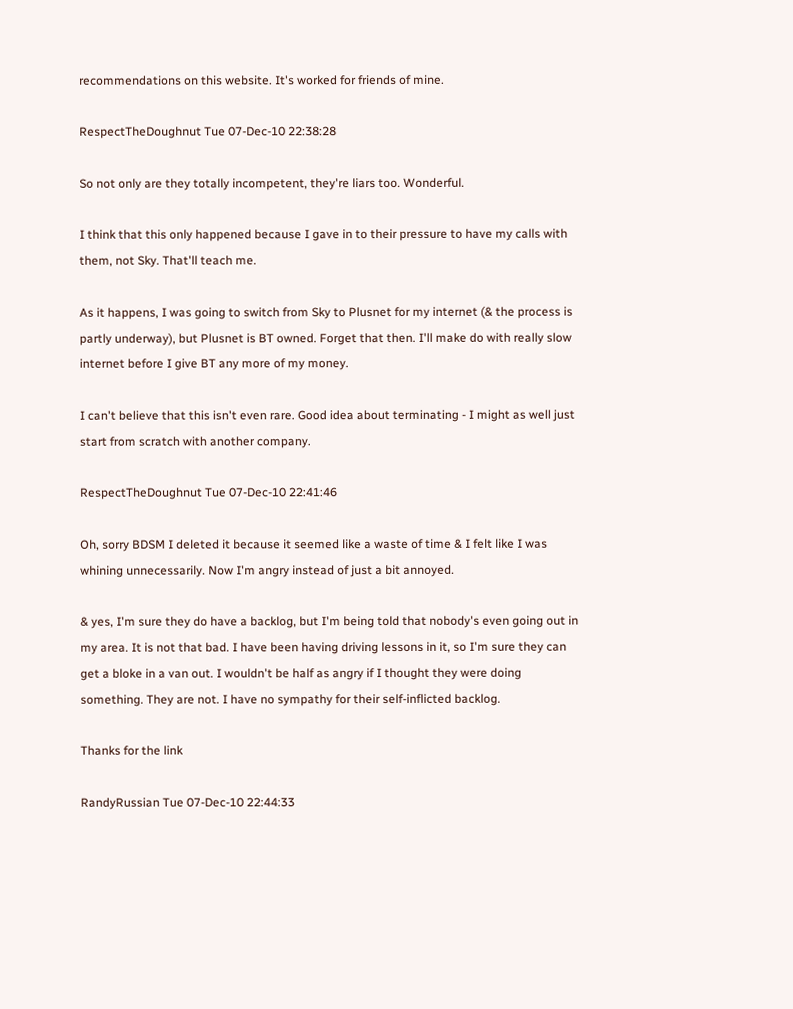recommendations on this website. It's worked for friends of mine.

RespectTheDoughnut Tue 07-Dec-10 22:38:28

So not only are they totally incompetent, they're liars too. Wonderful.

I think that this only happened because I gave in to their pressure to have my calls with them, not Sky. That'll teach me.

As it happens, I was going to switch from Sky to Plusnet for my internet (& the process is partly underway), but Plusnet is BT owned. Forget that then. I'll make do with really slow internet before I give BT any more of my money.

I can't believe that this isn't even rare. Good idea about terminating - I might as well just start from scratch with another company.

RespectTheDoughnut Tue 07-Dec-10 22:41:46

Oh, sorry BDSM I deleted it because it seemed like a waste of time & I felt like I was whining unnecessarily. Now I'm angry instead of just a bit annoyed.

& yes, I'm sure they do have a backlog, but I'm being told that nobody's even going out in my area. It is not that bad. I have been having driving lessons in it, so I'm sure they can get a bloke in a van out. I wouldn't be half as angry if I thought they were doing something. They are not. I have no sympathy for their self-inflicted backlog.

Thanks for the link

RandyRussian Tue 07-Dec-10 22:44:33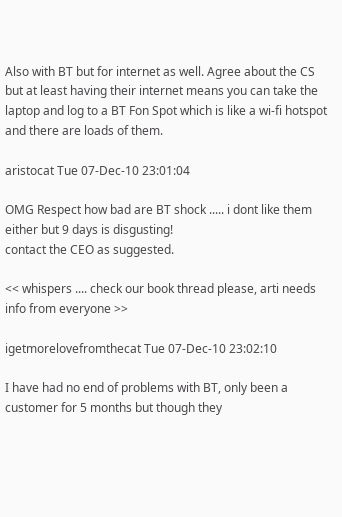Also with BT but for internet as well. Agree about the CS but at least having their internet means you can take the laptop and log to a BT Fon Spot which is like a wi-fi hotspot and there are loads of them.

aristocat Tue 07-Dec-10 23:01:04

OMG Respect how bad are BT shock ..... i dont like them either but 9 days is disgusting!
contact the CEO as suggested.

<< whispers .... check our book thread please, arti needs info from everyone >>

igetmorelovefromthecat Tue 07-Dec-10 23:02:10

I have had no end of problems with BT, only been a customer for 5 months but though they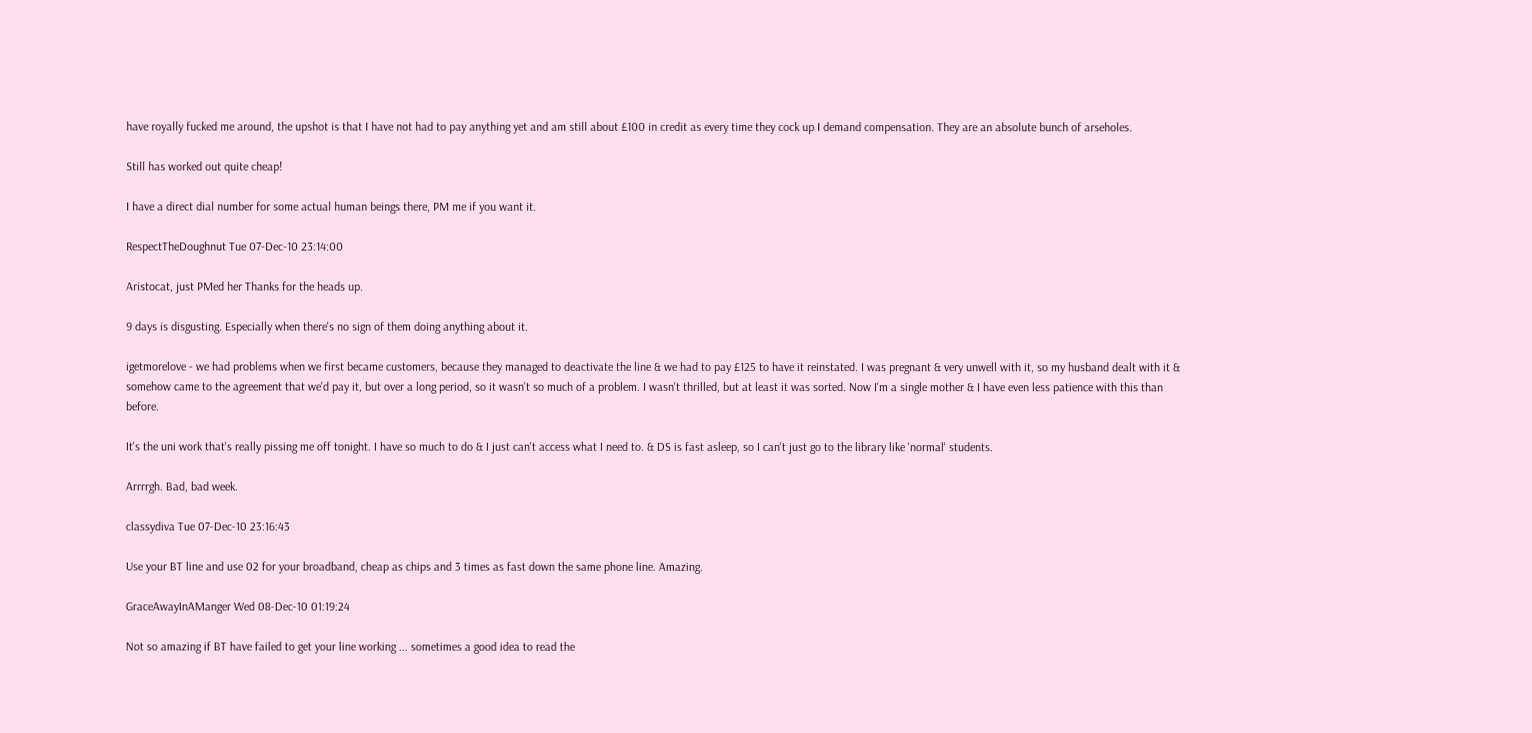have royally fucked me around, the upshot is that I have not had to pay anything yet and am still about £100 in credit as every time they cock up I demand compensation. They are an absolute bunch of arseholes.

Still has worked out quite cheap!

I have a direct dial number for some actual human beings there, PM me if you want it.

RespectTheDoughnut Tue 07-Dec-10 23:14:00

Aristocat, just PMed her Thanks for the heads up.

9 days is disgusting. Especially when there's no sign of them doing anything about it.

igetmorelove - we had problems when we first became customers, because they managed to deactivate the line & we had to pay £125 to have it reinstated. I was pregnant & very unwell with it, so my husband dealt with it & somehow came to the agreement that we'd pay it, but over a long period, so it wasn't so much of a problem. I wasn't thrilled, but at least it was sorted. Now I'm a single mother & I have even less patience with this than before.

It's the uni work that's really pissing me off tonight. I have so much to do & I just can't access what I need to. & DS is fast asleep, so I can't just go to the library like 'normal' students.

Arrrrgh. Bad, bad week.

classydiva Tue 07-Dec-10 23:16:43

Use your BT line and use 02 for your broadband, cheap as chips and 3 times as fast down the same phone line. Amazing.

GraceAwayInAManger Wed 08-Dec-10 01:19:24

Not so amazing if BT have failed to get your line working ... sometimes a good idea to read the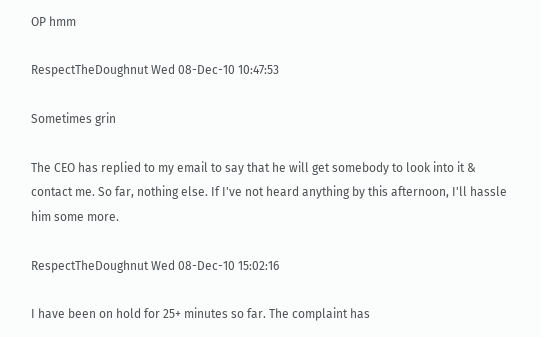OP hmm

RespectTheDoughnut Wed 08-Dec-10 10:47:53

Sometimes grin

The CEO has replied to my email to say that he will get somebody to look into it & contact me. So far, nothing else. If I've not heard anything by this afternoon, I'll hassle him some more.

RespectTheDoughnut Wed 08-Dec-10 15:02:16

I have been on hold for 25+ minutes so far. The complaint has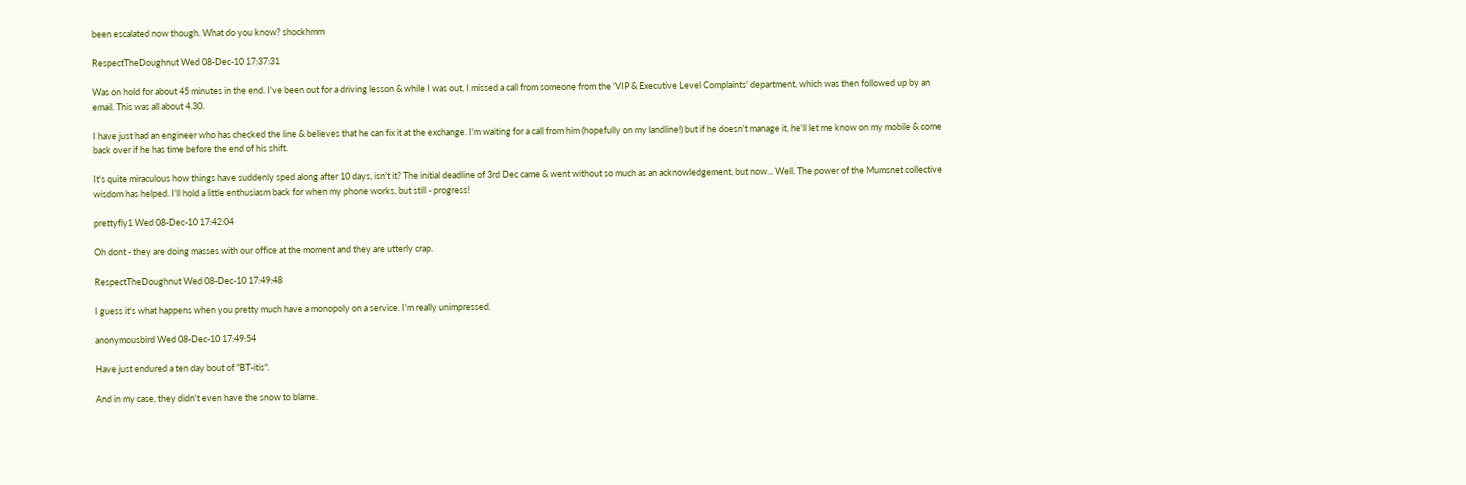been escalated now though. What do you know? shockhmm

RespectTheDoughnut Wed 08-Dec-10 17:37:31

Was on hold for about 45 minutes in the end. I've been out for a driving lesson & while I was out, I missed a call from someone from the 'VIP & Executive Level Complaints' department, which was then followed up by an email. This was all about 4.30.

I have just had an engineer who has checked the line & believes that he can fix it at the exchange. I'm waiting for a call from him (hopefully on my landline!) but if he doesn't manage it, he'll let me know on my mobile & come back over if he has time before the end of his shift.

It's quite miraculous how things have suddenly sped along after 10 days, isn't it? The initial deadline of 3rd Dec came & went without so much as an acknowledgement, but now... Well. The power of the Mumsnet collective wisdom has helped. I'll hold a little enthusiasm back for when my phone works, but still - progress!

prettyfly1 Wed 08-Dec-10 17:42:04

Oh dont - they are doing masses with our office at the moment and they are utterly crap.

RespectTheDoughnut Wed 08-Dec-10 17:49:48

I guess it's what happens when you pretty much have a monopoly on a service. I'm really unimpressed.

anonymousbird Wed 08-Dec-10 17:49:54

Have just endured a ten day bout of "BT-itis".

And in my case, they didn't even have the snow to blame.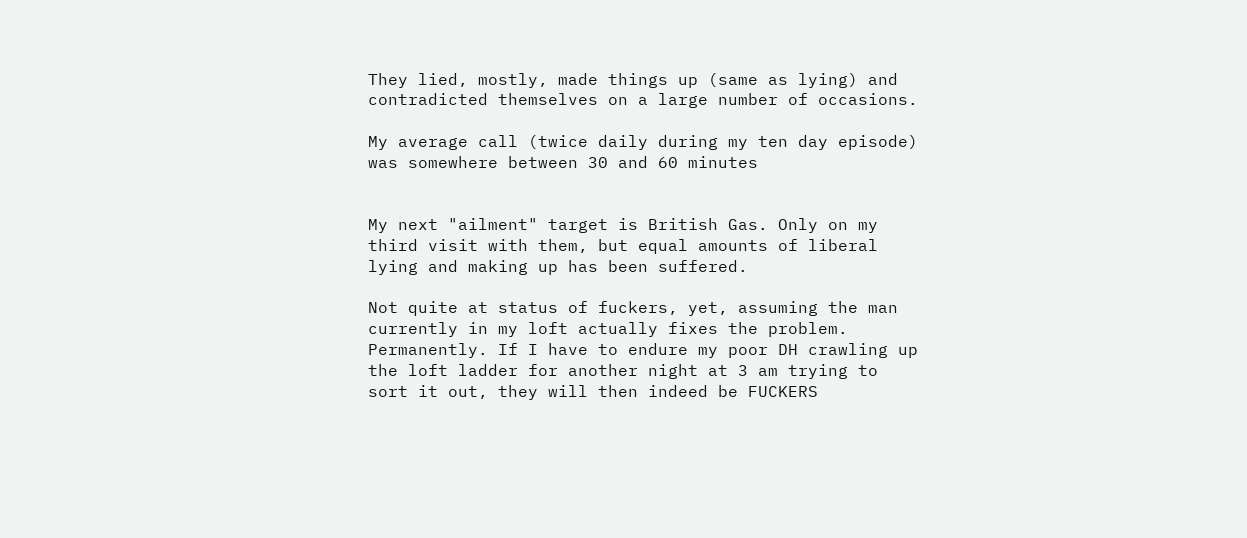They lied, mostly, made things up (same as lying) and contradicted themselves on a large number of occasions.

My average call (twice daily during my ten day episode) was somewhere between 30 and 60 minutes


My next "ailment" target is British Gas. Only on my third visit with them, but equal amounts of liberal lying and making up has been suffered.

Not quite at status of fuckers, yet, assuming the man currently in my loft actually fixes the problem. Permanently. If I have to endure my poor DH crawling up the loft ladder for another night at 3 am trying to sort it out, they will then indeed be FUCKERS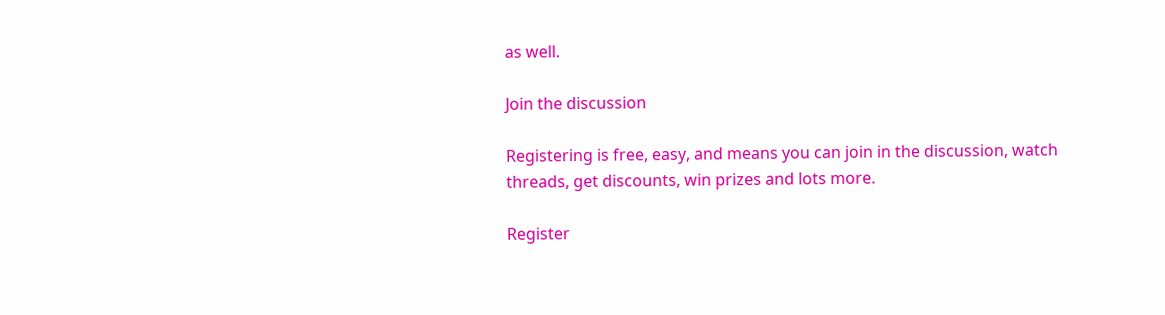as well.

Join the discussion

Registering is free, easy, and means you can join in the discussion, watch threads, get discounts, win prizes and lots more.

Register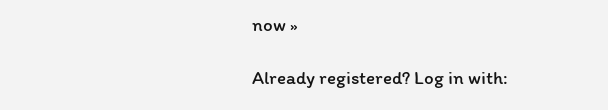now »

Already registered? Log in with: